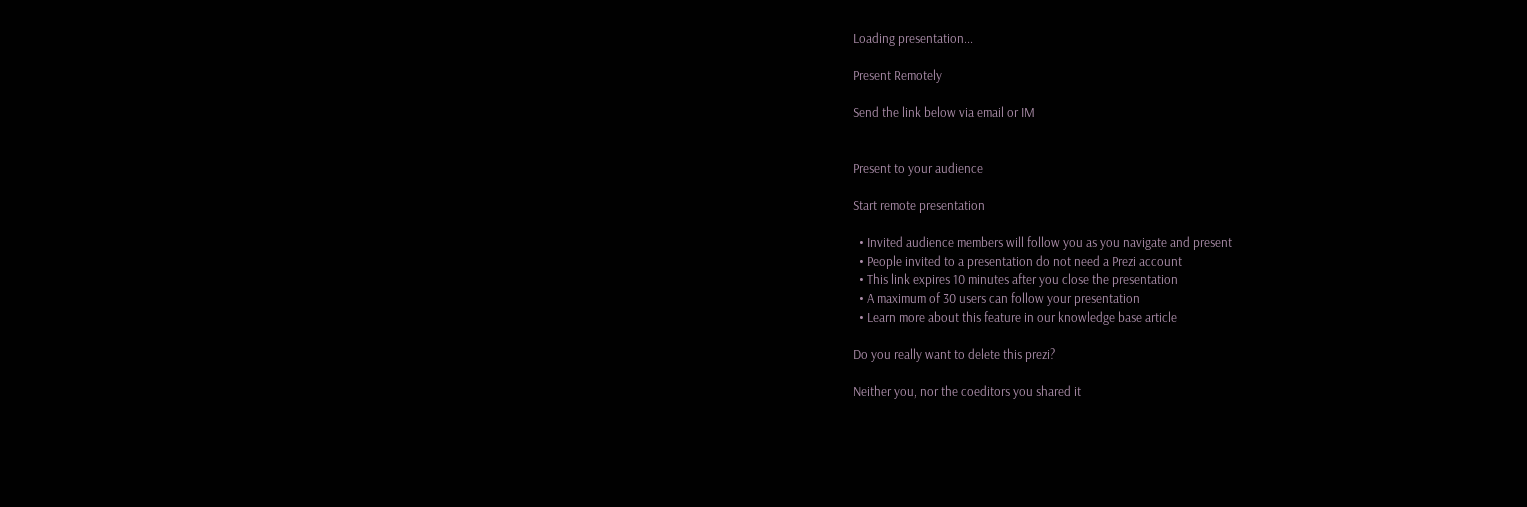Loading presentation...

Present Remotely

Send the link below via email or IM


Present to your audience

Start remote presentation

  • Invited audience members will follow you as you navigate and present
  • People invited to a presentation do not need a Prezi account
  • This link expires 10 minutes after you close the presentation
  • A maximum of 30 users can follow your presentation
  • Learn more about this feature in our knowledge base article

Do you really want to delete this prezi?

Neither you, nor the coeditors you shared it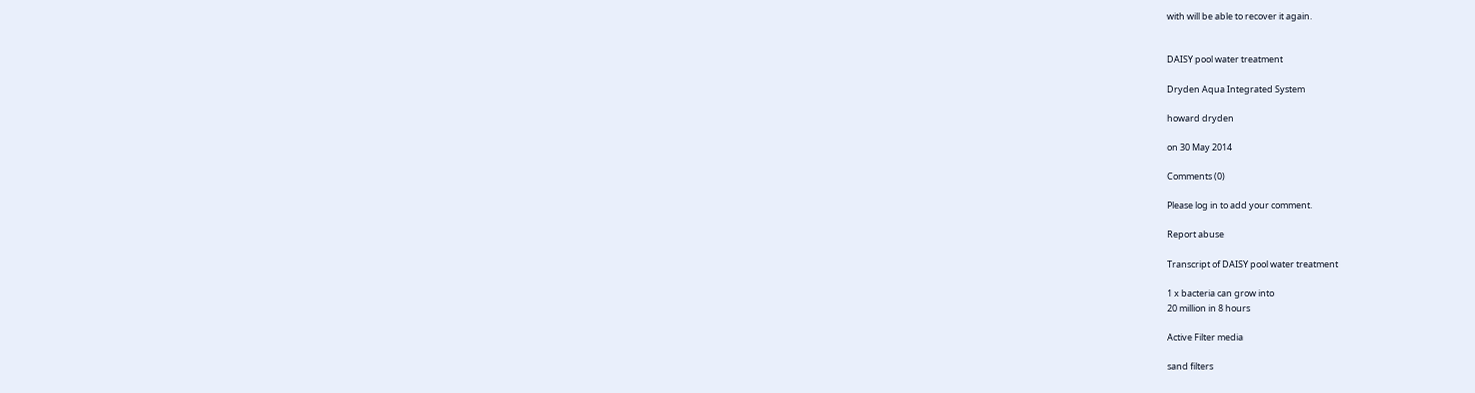with will be able to recover it again.


DAISY pool water treatment

Dryden Aqua Integrated System

howard dryden

on 30 May 2014

Comments (0)

Please log in to add your comment.

Report abuse

Transcript of DAISY pool water treatment

1 x bacteria can grow into
20 million in 8 hours

Active Filter media

sand filters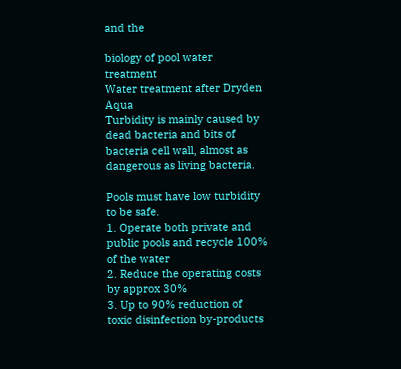and the

biology of pool water treatment
Water treatment after Dryden Aqua
Turbidity is mainly caused by dead bacteria and bits of bacteria cell wall, almost as dangerous as living bacteria.

Pools must have low turbidity to be safe.
1. Operate both private and public pools and recycle 100% of the water
2. Reduce the operating costs by approx 30%
3. Up to 90% reduction of toxic disinfection by-products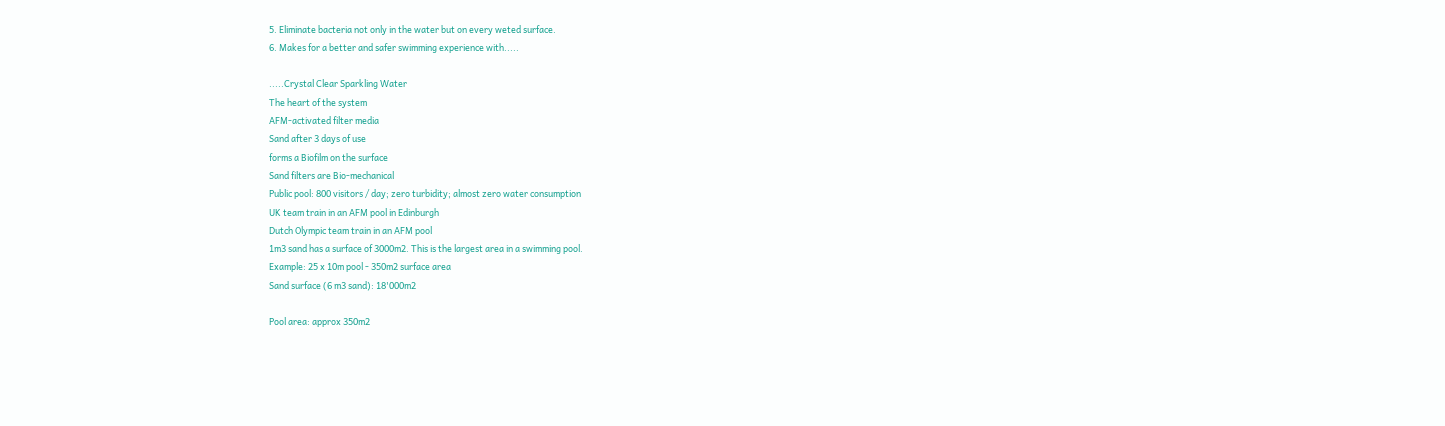5. Eliminate bacteria not only in the water but on every weted surface.
6. Makes for a better and safer swimming experience with.....

.....Crystal Clear Sparkling Water
The heart of the system
AFM-activated filter media
Sand after 3 days of use
forms a Biofilm on the surface
Sand filters are Bio-mechanical
Public pool: 800 visitors / day; zero turbidity; almost zero water consumption
UK team train in an AFM pool in Edinburgh
Dutch Olympic team train in an AFM pool
1m3 sand has a surface of 3000m2. This is the largest area in a swimming pool.
Example: 25 x 10m pool - 350m2 surface area
Sand surface (6 m3 sand): 18'000m2

Pool area: approx 350m2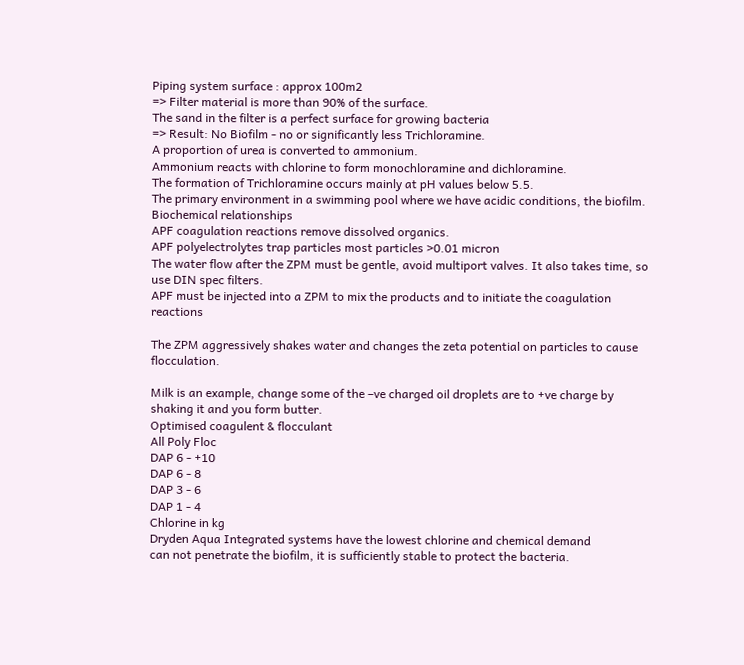Piping system surface : approx 100m2
=> Filter material is more than 90% of the surface.
The sand in the filter is a perfect surface for growing bacteria
=> Result: No Biofilm - no or significantly less Trichloramine.
A proportion of urea is converted to ammonium.
Ammonium reacts with chlorine to form monochloramine and dichloramine.
The formation of Trichloramine occurs mainly at pH values below 5.5.
The primary environment in a swimming pool where we have acidic conditions, the biofilm.
Biochemical relationships
APF coagulation reactions remove dissolved organics.
APF polyelectrolytes trap particles most particles >0.01 micron
The water flow after the ZPM must be gentle, avoid multiport valves. It also takes time, so use DIN spec filters.
APF must be injected into a ZPM to mix the products and to initiate the coagulation reactions

The ZPM aggressively shakes water and changes the zeta potential on particles to cause flocculation.

Milk is an example, change some of the –ve charged oil droplets are to +ve charge by shaking it and you form butter.
Optimised coagulent & flocculant
All Poly Floc
DAP 6 - +10
DAP 6 - 8
DAP 3 - 6
DAP 1 - 4
Chlorine in kg
Dryden Aqua Integrated systems have the lowest chlorine and chemical demand
can not penetrate the biofilm, it is sufficiently stable to protect the bacteria.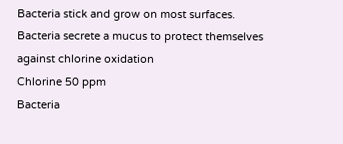Bacteria stick and grow on most surfaces.
Bacteria secrete a mucus to protect themselves against chlorine oxidation
Chlorine 50 ppm
Bacteria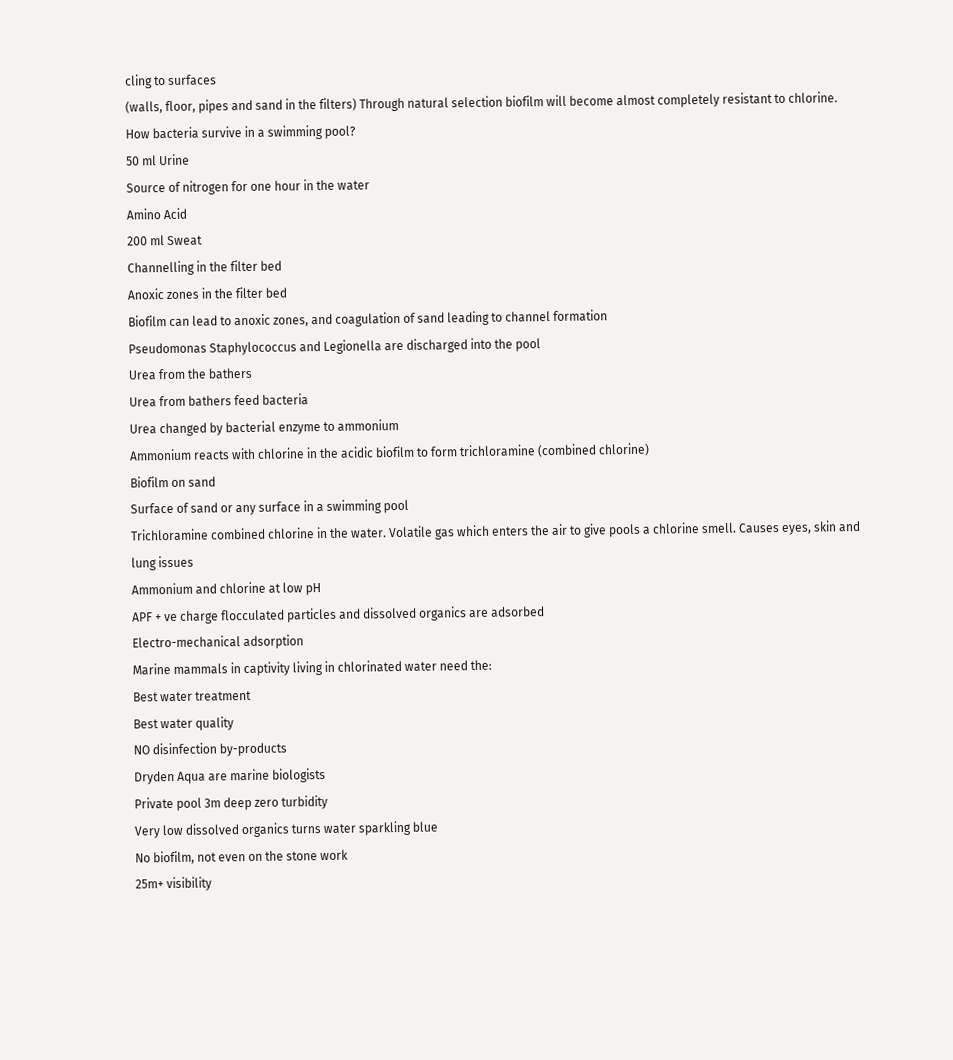cling to surfaces
(walls, floor, pipes and sand in the filters) Through natural selection biofilm will become almost completely resistant to chlorine.
How bacteria survive in a swimming pool?
50 ml Urine
Source of nitrogen for one hour in the water
Amino Acid
200 ml Sweat
Channelling in the filter bed
Anoxic zones in the filter bed
Biofilm can lead to anoxic zones, and coagulation of sand leading to channel formation
Pseudomonas Staphylococcus and Legionella are discharged into the pool
Urea from the bathers
Urea from bathers feed bacteria
Urea changed by bacterial enzyme to ammonium
Ammonium reacts with chlorine in the acidic biofilm to form trichloramine (combined chlorine)
Biofilm on sand
Surface of sand or any surface in a swimming pool
Trichloramine combined chlorine in the water. Volatile gas which enters the air to give pools a chlorine smell. Causes eyes, skin and lung issues
Ammonium and chlorine at low pH
APF + ve charge flocculated particles and dissolved organics are adsorbed
Electro-mechanical adsorption
Marine mammals in captivity living in chlorinated water need the:
Best water treatment
Best water quality
NO disinfection by-products
Dryden Aqua are marine biologists
Private pool 3m deep zero turbidity
Very low dissolved organics turns water sparkling blue
No biofilm, not even on the stone work
25m+ visibility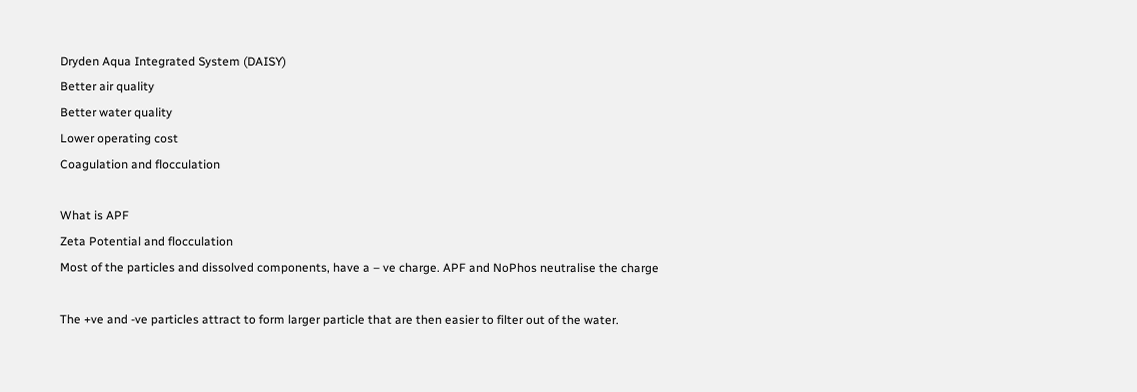Dryden Aqua Integrated System (DAISY)
Better air quality
Better water quality
Lower operating cost
Coagulation and flocculation

What is APF
Zeta Potential and flocculation
Most of the particles and dissolved components, have a – ve charge. APF and NoPhos neutralise the charge

The +ve and -ve particles attract to form larger particle that are then easier to filter out of the water.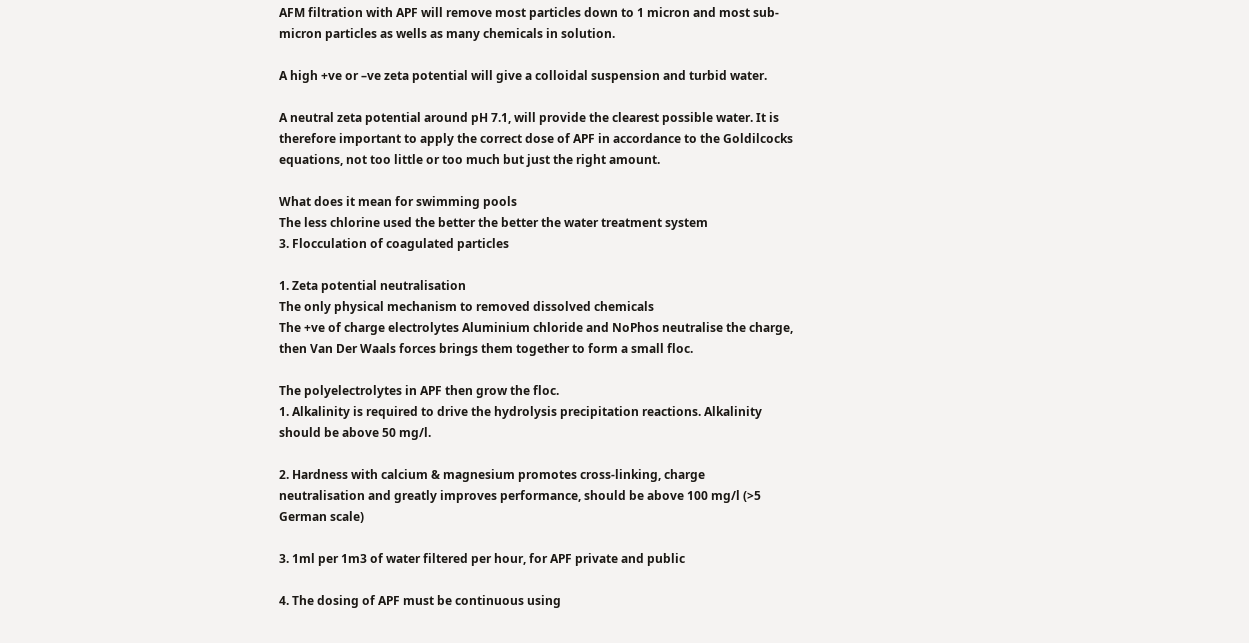AFM filtration with APF will remove most particles down to 1 micron and most sub-micron particles as wells as many chemicals in solution.

A high +ve or –ve zeta potential will give a colloidal suspension and turbid water.

A neutral zeta potential around pH 7.1, will provide the clearest possible water. It is therefore important to apply the correct dose of APF in accordance to the Goldilcocks equations, not too little or too much but just the right amount.

What does it mean for swimming pools
The less chlorine used the better the better the water treatment system
3. Flocculation of coagulated particles

1. Zeta potential neutralisation
The only physical mechanism to removed dissolved chemicals
The +ve of charge electrolytes Aluminium chloride and NoPhos neutralise the charge, then Van Der Waals forces brings them together to form a small floc.

The polyelectrolytes in APF then grow the floc.
1. Alkalinity is required to drive the hydrolysis precipitation reactions. Alkalinity should be above 50 mg/l.

2. Hardness with calcium & magnesium promotes cross-linking, charge neutralisation and greatly improves performance, should be above 100 mg/l (>5 German scale)

3. 1ml per 1m3 of water filtered per hour, for APF private and public

4. The dosing of APF must be continuous using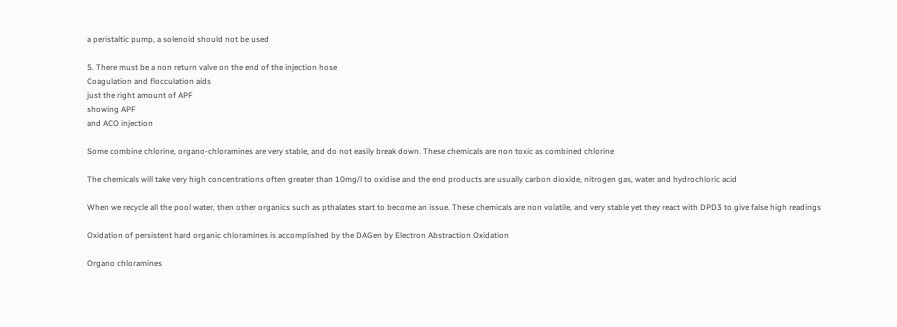a peristaltic pump, a solenoid should not be used

5. There must be a non return valve on the end of the injection hose
Coagulation and flocculation aids
just the right amount of APF
showing APF
and ACO injection

Some combine chlorine, organo-chloramines are very stable, and do not easily break down. These chemicals are non toxic as combined chlorine

The chemicals will take very high concentrations often greater than 10mg/l to oxidise and the end products are usually carbon dioxide, nitrogen gas, water and hydrochloric acid

When we recycle all the pool water, then other organics such as pthalates start to become an issue. These chemicals are non volatile, and very stable yet they react with DPD3 to give false high readings

Oxidation of persistent hard organic chloramines is accomplished by the DAGen by Electron Abstraction Oxidation

Organo chloramines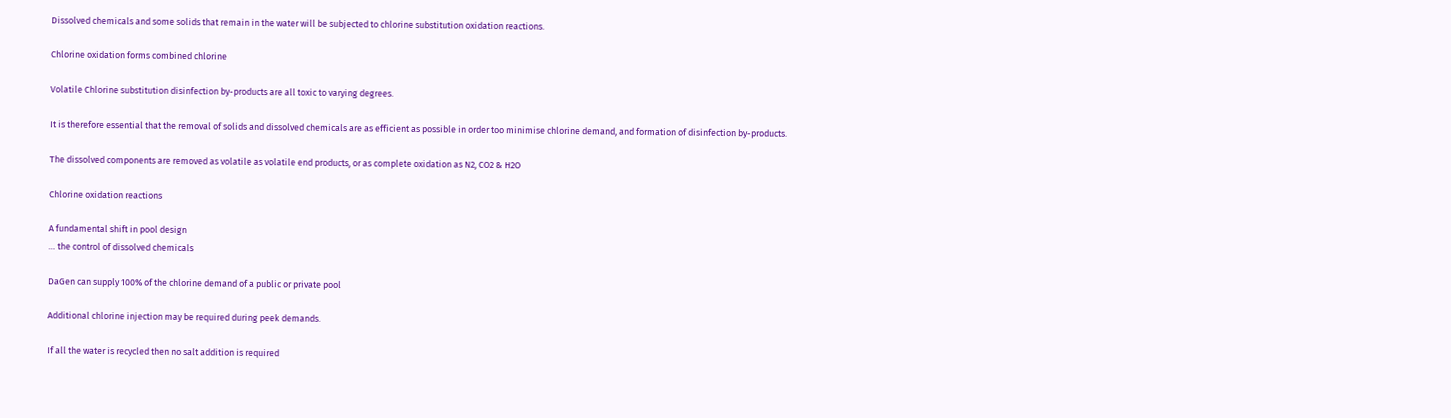Dissolved chemicals and some solids that remain in the water will be subjected to chlorine substitution oxidation reactions.

Chlorine oxidation forms combined chlorine

Volatile Chlorine substitution disinfection by-products are all toxic to varying degrees.

It is therefore essential that the removal of solids and dissolved chemicals are as efficient as possible in order too minimise chlorine demand, and formation of disinfection by-products.

The dissolved components are removed as volatile as volatile end products, or as complete oxidation as N2, CO2 & H2O

Chlorine oxidation reactions

A fundamental shift in pool design
… the control of dissolved chemicals

DaGen can supply 100% of the chlorine demand of a public or private pool

Additional chlorine injection may be required during peek demands.

If all the water is recycled then no salt addition is required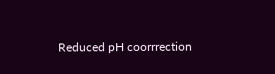Reduced pH coorrrection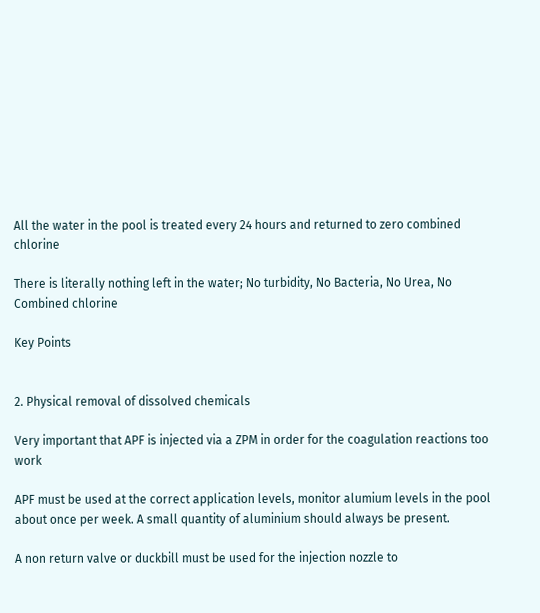All the water in the pool is treated every 24 hours and returned to zero combined chlorine

There is literally nothing left in the water; No turbidity, No Bacteria, No Urea, No Combined chlorine

Key Points


2. Physical removal of dissolved chemicals

Very important that APF is injected via a ZPM in order for the coagulation reactions too work

APF must be used at the correct application levels, monitor alumium levels in the pool about once per week. A small quantity of aluminium should always be present.

A non return valve or duckbill must be used for the injection nozzle to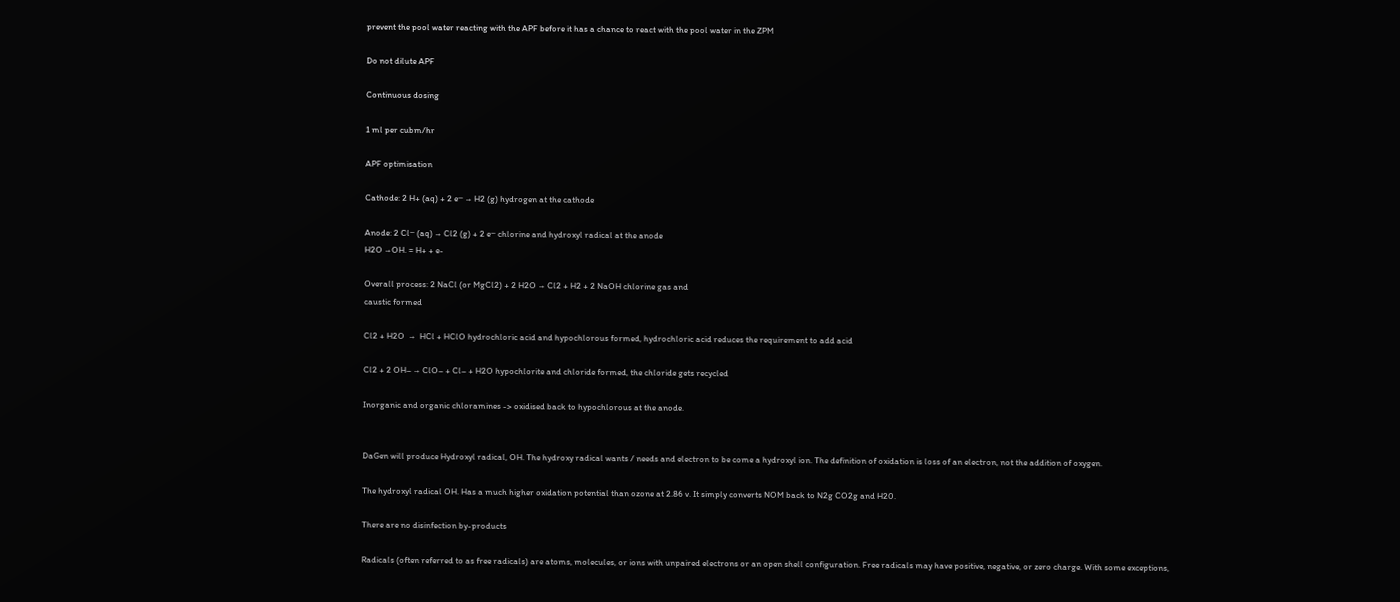prevent the pool water reacting with the APF before it has a chance to react with the pool water in the ZPM

Do not dilute APF

Continuous dosing

1 ml per cubm/hr

APF optimisation

Cathode: 2 H+ (aq) + 2 e− → H2 (g) hydrogen at the cathode

Anode: 2 Cl− (aq) → Cl2 (g) + 2 e− chlorine and hydroxyl radical at the anode
H2O →OH. = H+ + e-

Overall process: 2 NaCl (or MgCl2) + 2 H2O → Cl2 + H2 + 2 NaOH chlorine gas and
caustic formed

Cl2 + H2O  →  HCl + HClO hydrochloric acid and hypochlorous formed, hydrochloric acid reduces the requirement to add acid

Cl2 + 2 OH– → ClO– + Cl– + H2O hypochlorite and chloride formed, the chloride gets recycled

Inorganic and organic chloramines -> oxidised back to hypochlorous at the anode.


DaGen will produce Hydroxyl radical, OH. The hydroxy radical wants / needs and electron to be come a hydroxyl ion. The definition of oxidation is loss of an electron, not the addition of oxygen.

The hydroxyl radical OH. Has a much higher oxidation potential than ozone at 2.86 v. It simply converts NOM back to N2g CO2g and H20.

There are no disinfection by-products

Radicals (often referred to as free radicals) are atoms, molecules, or ions with unpaired electrons or an open shell configuration. Free radicals may have positive, negative, or zero charge. With some exceptions,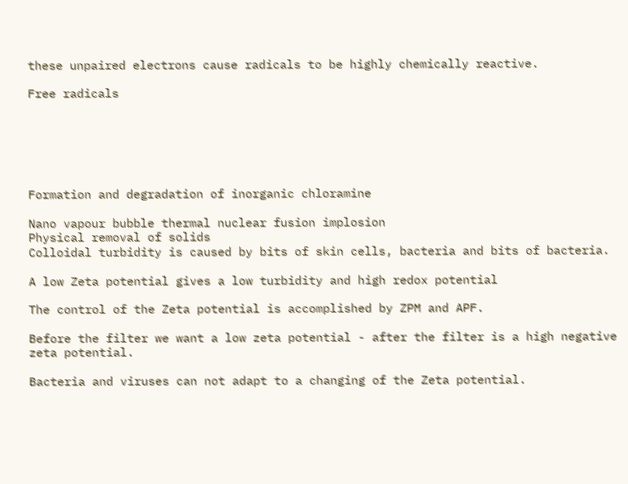these unpaired electrons cause radicals to be highly chemically reactive.

Free radicals






Formation and degradation of inorganic chloramine

Nano vapour bubble thermal nuclear fusion implosion
Physical removal of solids
Colloidal turbidity is caused by bits of skin cells, bacteria and bits of bacteria.

A low Zeta potential gives a low turbidity and high redox potential

The control of the Zeta potential is accomplished by ZPM and APF.

Before the filter we want a low zeta potential - after the filter is a high negative zeta potential.

Bacteria and viruses can not adapt to a changing of the Zeta potential.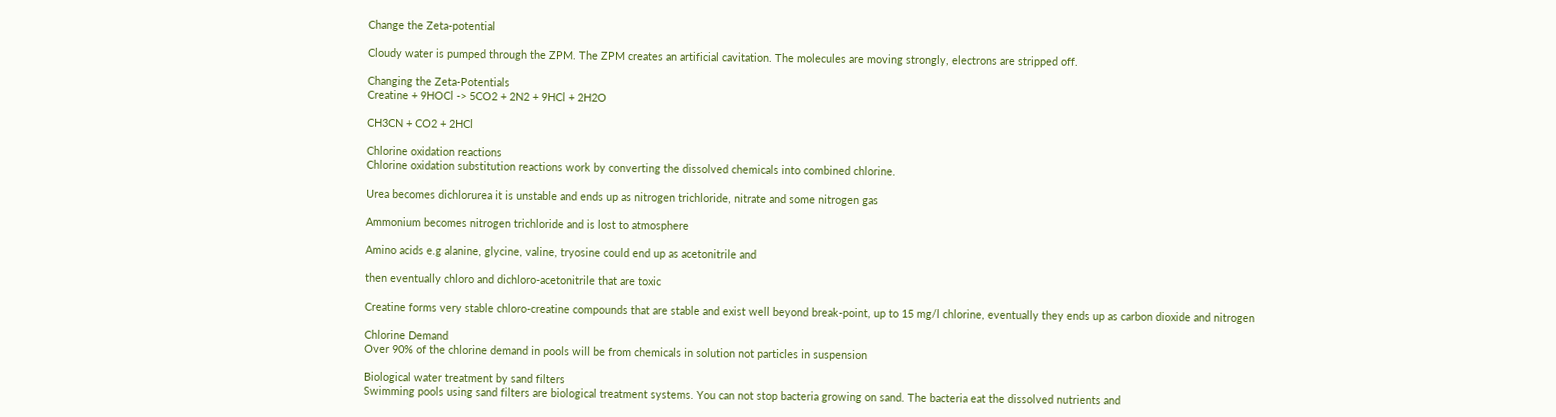Change the Zeta-potential

Cloudy water is pumped through the ZPM. The ZPM creates an artificial cavitation. The molecules are moving strongly, electrons are stripped off.

Changing the Zeta-Potentials
Creatine + 9HOCl -> 5CO2 + 2N2 + 9HCl + 2H2O

CH3CN + CO2 + 2HCl

Chlorine oxidation reactions
Chlorine oxidation substitution reactions work by converting the dissolved chemicals into combined chlorine.

Urea becomes dichlorurea it is unstable and ends up as nitrogen trichloride, nitrate and some nitrogen gas

Ammonium becomes nitrogen trichloride and is lost to atmosphere

Amino acids e.g alanine, glycine, valine, tryosine could end up as acetonitrile and

then eventually chloro and dichloro-acetonitrile that are toxic

Creatine forms very stable chloro-creatine compounds that are stable and exist well beyond break-point, up to 15 mg/l chlorine, eventually they ends up as carbon dioxide and nitrogen

Chlorine Demand
Over 90% of the chlorine demand in pools will be from chemicals in solution not particles in suspension

Biological water treatment by sand filters
Swimming pools using sand filters are biological treatment systems. You can not stop bacteria growing on sand. The bacteria eat the dissolved nutrients and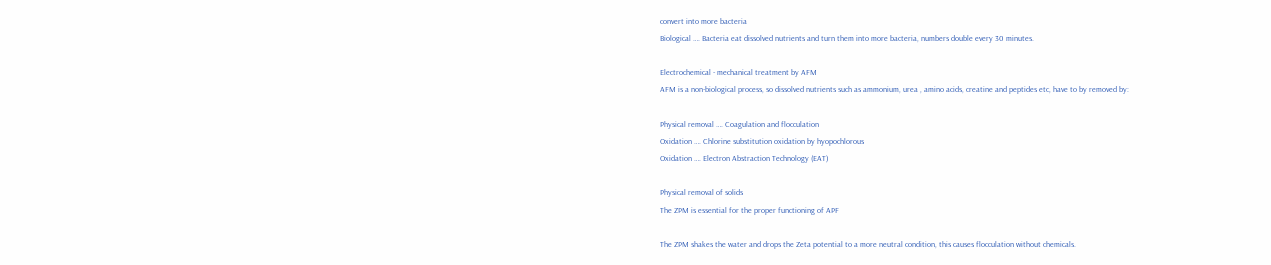convert into more bacteria
Biological …. Bacteria eat dissolved nutrients and turn them into more bacteria, numbers double every 30 minutes.

Electrochemical - mechanical treatment by AFM
AFM is a non-biological process, so dissolved nutrients such as ammonium, urea , amino acids, creatine and peptides etc, have to by removed by:

Physical removal …. Coagulation and flocculation
Oxidation …. Chlorine substitution oxidation by hyopochlorous
Oxidation …. Electron Abstraction Technology (EAT)

Physical removal of solids
The ZPM is essential for the proper functioning of APF

The ZPM shakes the water and drops the Zeta potential to a more neutral condition, this causes flocculation without chemicals.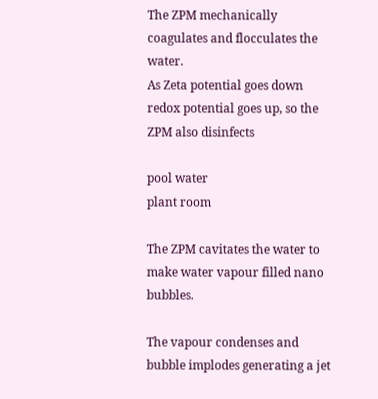The ZPM mechanically coagulates and flocculates the water.
As Zeta potential goes down redox potential goes up, so the ZPM also disinfects

pool water
plant room

The ZPM cavitates the water to make water vapour filled nano bubbles.

The vapour condenses and bubble implodes generating a jet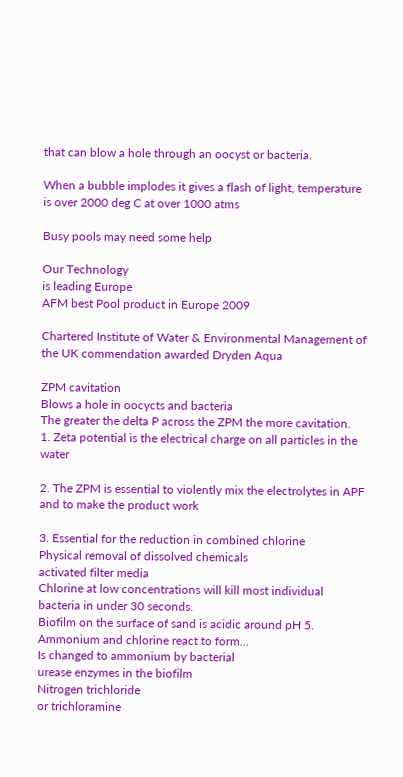that can blow a hole through an oocyst or bacteria.

When a bubble implodes it gives a flash of light, temperature is over 2000 deg C at over 1000 atms

Busy pools may need some help

Our Technology
is leading Europe
AFM best Pool product in Europe 2009

Chartered Institute of Water & Environmental Management of the UK commendation awarded Dryden Aqua

ZPM cavitation
Blows a hole in oocycts and bacteria
The greater the delta P across the ZPM the more cavitation.
1. Zeta potential is the electrical charge on all particles in the water

2. The ZPM is essential to violently mix the electrolytes in APF and to make the product work

3. Essential for the reduction in combined chlorine
Physical removal of dissolved chemicals
activated filter media
Chlorine at low concentrations will kill most individual bacteria in under 30 seconds.
Biofilm on the surface of sand is acidic around pH 5. Ammonium and chlorine react to form...
Is changed to ammonium by bacterial
urease enzymes in the biofilm
Nitrogen trichloride
or trichloramine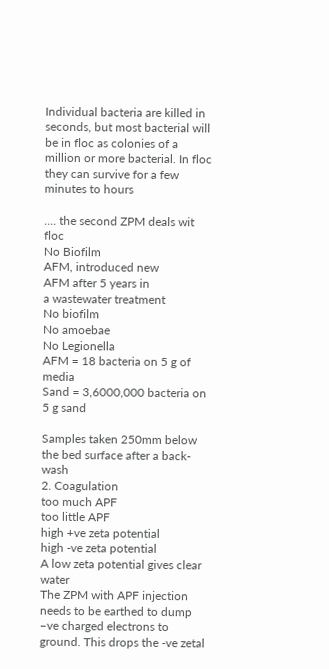Individual bacteria are killed in seconds, but most bacterial will be in floc as colonies of a million or more bacterial. In floc they can survive for a few minutes to hours

.... the second ZPM deals wit floc
No Biofilm
AFM, introduced new
AFM after 5 years in
a wastewater treatment
No biofilm
No amoebae
No Legionella
AFM = 18 bacteria on 5 g of media
Sand = 3,6000,000 bacteria on 5 g sand

Samples taken 250mm below the bed surface after a back-wash
2. Coagulation
too much APF
too little APF
high +ve zeta potential
high -ve zeta potential
A low zeta potential gives clear water
The ZPM with APF injection needs to be earthed to dump –ve charged electrons to ground. This drops the -ve zetal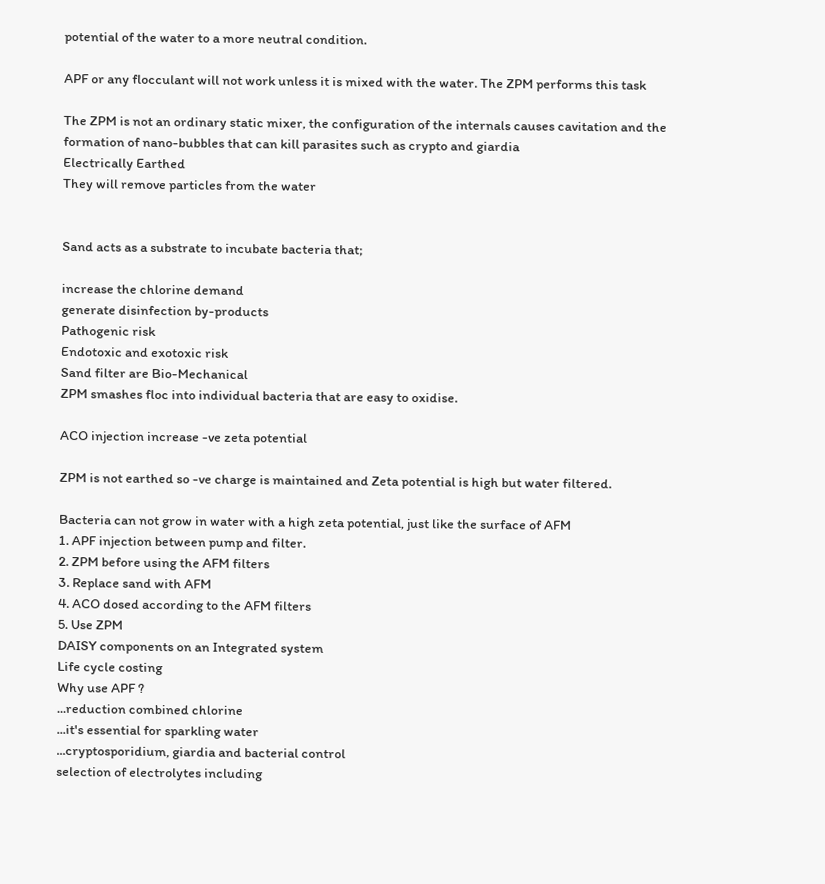potential of the water to a more neutral condition.

APF or any flocculant will not work unless it is mixed with the water. The ZPM performs this task

The ZPM is not an ordinary static mixer, the configuration of the internals causes cavitation and the formation of nano-bubbles that can kill parasites such as crypto and giardia
Electrically Earthed
They will remove particles from the water


Sand acts as a substrate to incubate bacteria that;

increase the chlorine demand
generate disinfection by-products
Pathogenic risk
Endotoxic and exotoxic risk
Sand filter are Bio-Mechanical
ZPM smashes floc into individual bacteria that are easy to oxidise.

ACO injection increase -ve zeta potential

ZPM is not earthed so -ve charge is maintained and Zeta potential is high but water filtered.

Bacteria can not grow in water with a high zeta potential, just like the surface of AFM
1. APF injection between pump and filter.
2. ZPM before using the AFM filters
3. Replace sand with AFM
4. ACO dosed according to the AFM filters
5. Use ZPM
DAISY components on an Integrated system
Life cycle costing
Why use APF ?
...reduction combined chlorine
...it's essential for sparkling water
...cryptosporidium, giardia and bacterial control
selection of electrolytes including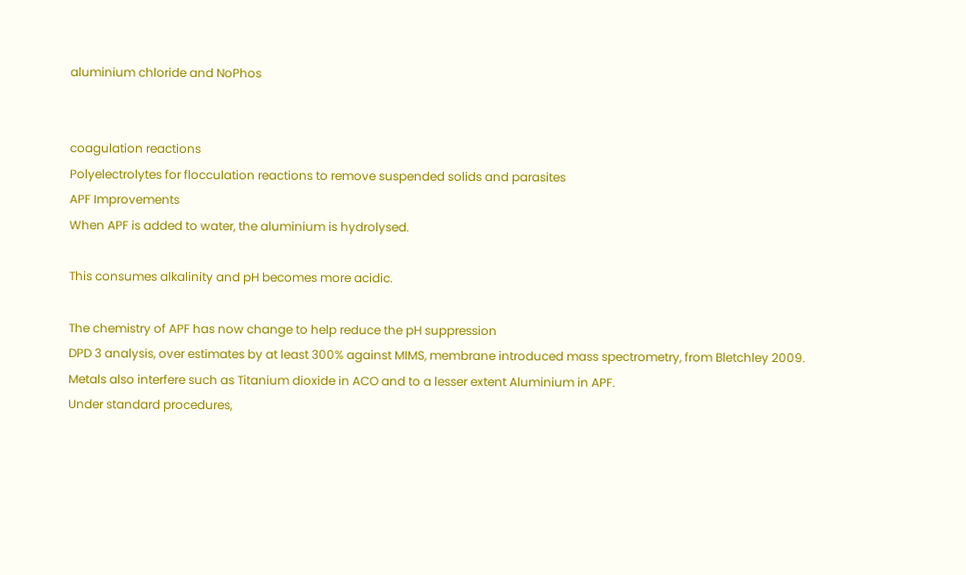aluminium chloride and NoPhos


coagulation reactions
Polyelectrolytes for flocculation reactions to remove suspended solids and parasites
APF Improvements
When APF is added to water, the aluminium is hydrolysed.

This consumes alkalinity and pH becomes more acidic.

The chemistry of APF has now change to help reduce the pH suppression
DPD 3 analysis, over estimates by at least 300% against MIMS, membrane introduced mass spectrometry, from Bletchley 2009.
Metals also interfere such as Titanium dioxide in ACO and to a lesser extent Aluminium in APF.
Under standard procedures,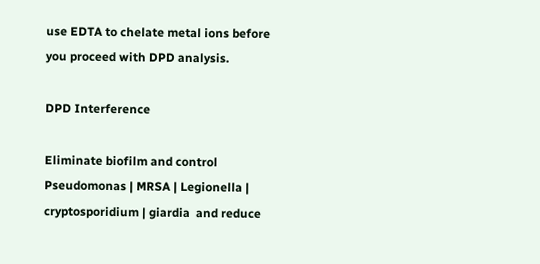use EDTA to chelate metal ions before you proceed with DPD analysis.

DPD Interference

Eliminate biofilm and control  Pseudomonas | MRSA | Legionella | cryptosporidium | giardia  and reduce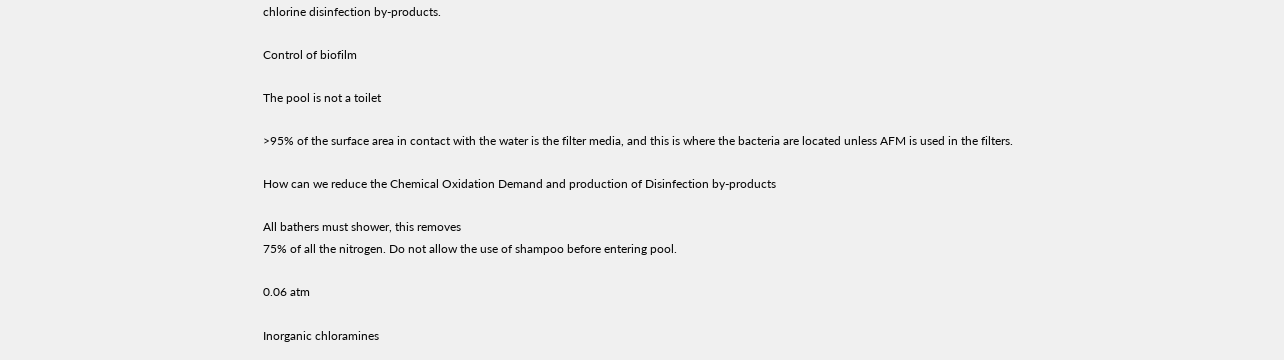chlorine disinfection by-products.

Control of biofilm

The pool is not a toilet

>95% of the surface area in contact with the water is the filter media, and this is where the bacteria are located unless AFM is used in the filters.

How can we reduce the Chemical Oxidation Demand and production of Disinfection by-products

All bathers must shower, this removes
75% of all the nitrogen. Do not allow the use of shampoo before entering pool.

0.06 atm

Inorganic chloramines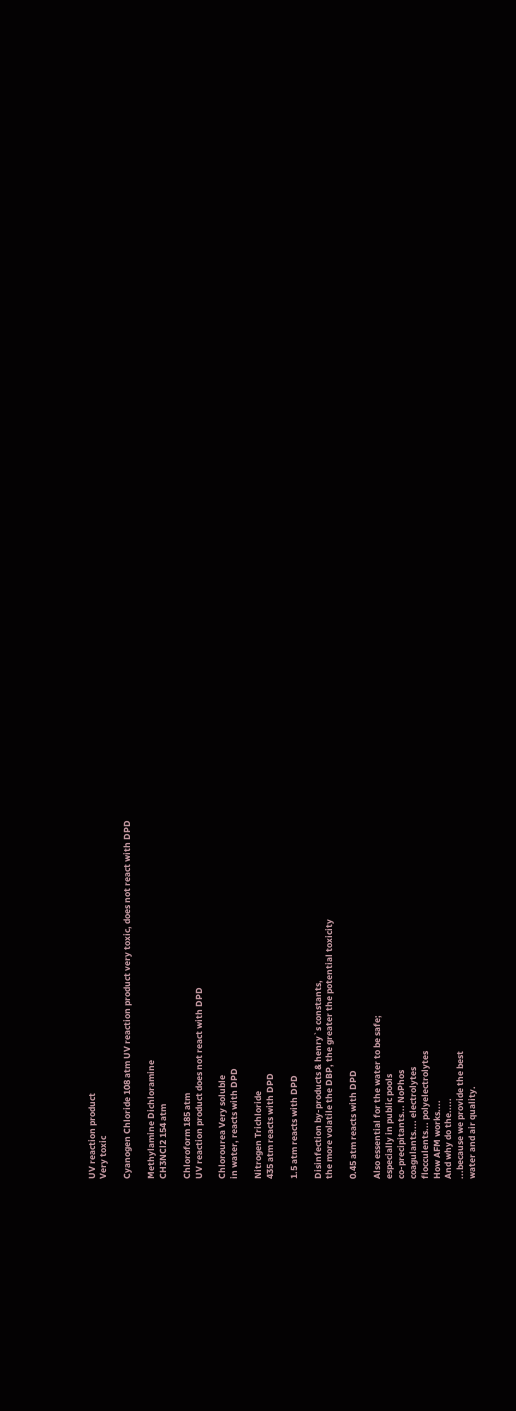UV reaction product
Very toxic

Cyanogen Chloride 108 atm UV reaction product very toxic, does not react with DPD

Methylamine Dichloramine
CH3NCl2 154 atm

Chloroform 185 atm
UV reaction product does not react with DPD

Chlorourea Very soluble
in water, reacts with DPD

Nitrogen Trichloride
435 atm reacts with DPD

1.5 atm reacts with DPD

Disinfection by-products & henry`s constants,
the more volatile the DBP, the greater the potential toxicity

0.45 atm reacts with DPD

Also essential for the water to be safe;
especially in public pools
co-precipitants... NoPhos
coagulants.... electrolytes
flocculents... polyelectrolytes
How AFM works....
And why do the.....
...because we provide the best
water and air quality.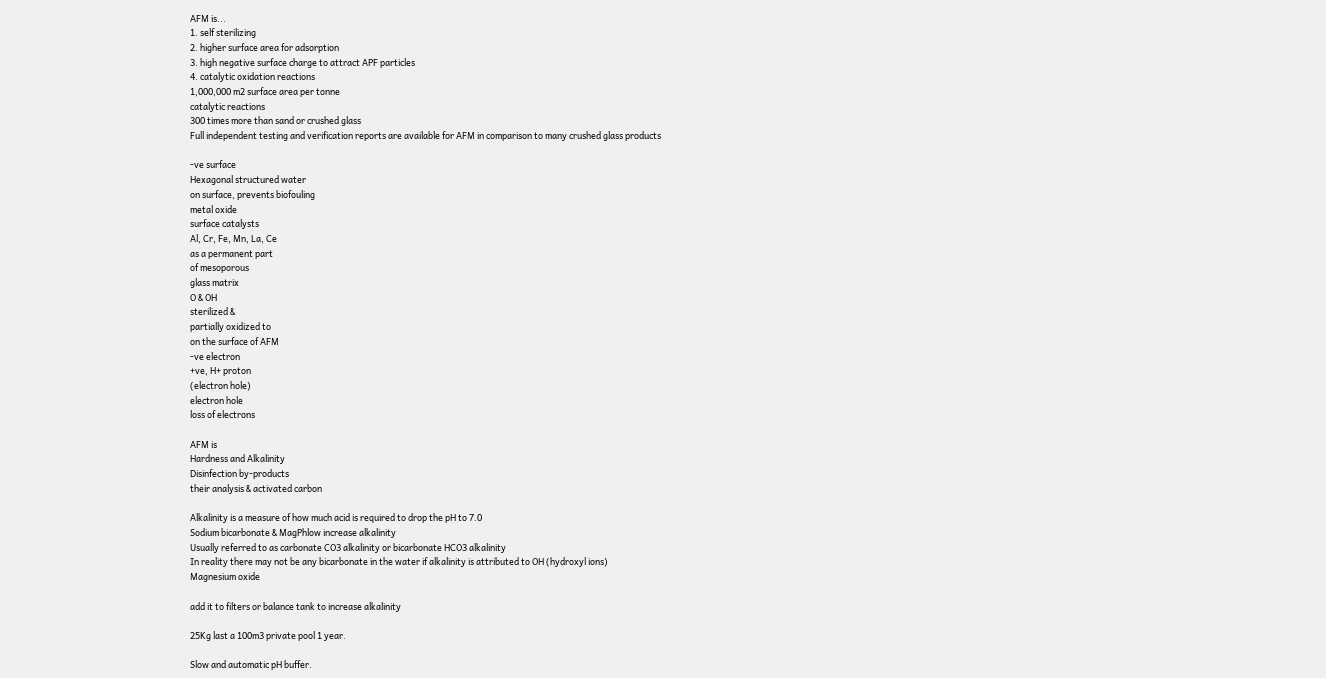AFM is...
1. self sterilizing
2. higher surface area for adsorption
3. high negative surface charge to attract APF particles
4. catalytic oxidation reactions
1,000,000 m2 surface area per tonne
catalytic reactions
300 times more than sand or crushed glass
Full independent testing and verification reports are available for AFM in comparison to many crushed glass products

-ve surface
Hexagonal structured water
on surface, prevents biofouling
metal oxide
surface catalysts
Al, Cr, Fe, Mn, La, Ce
as a permanent part
of mesoporous
glass matrix
O & OH
sterilized &
partially oxidized to
on the surface of AFM
-ve electron
+ve, H+ proton
(electron hole)
electron hole
loss of electrons

AFM is
Hardness and Alkalinity
Disinfection by-products
their analysis & activated carbon

Alkalinity is a measure of how much acid is required to drop the pH to 7.0
Sodium bicarbonate & MagPhlow increase alkalinity
Usually referred to as carbonate CO3 alkalinity or bicarbonate HCO3 alkalinity
In reality there may not be any bicarbonate in the water if alkalinity is attributed to OH (hydroxyl ions)
Magnesium oxide

add it to filters or balance tank to increase alkalinity

25Kg last a 100m3 private pool 1 year.

Slow and automatic pH buffer.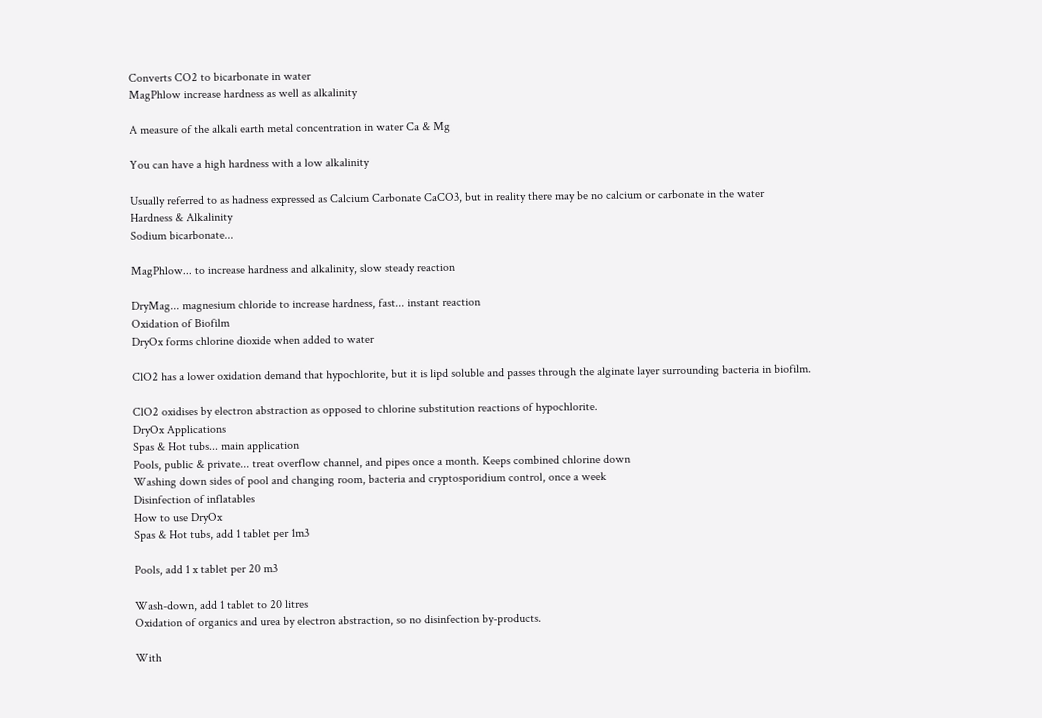Converts CO2 to bicarbonate in water
MagPhlow increase hardness as well as alkalinity

A measure of the alkali earth metal concentration in water Ca & Mg

You can have a high hardness with a low alkalinity

Usually referred to as hadness expressed as Calcium Carbonate CaCO3, but in reality there may be no calcium or carbonate in the water
Hardness & Alkalinity
Sodium bicarbonate...

MagPhlow... to increase hardness and alkalinity, slow steady reaction

DryMag... magnesium chloride to increase hardness, fast... instant reaction
Oxidation of Biofilm
DryOx forms chlorine dioxide when added to water

ClO2 has a lower oxidation demand that hypochlorite, but it is lipd soluble and passes through the alginate layer surrounding bacteria in biofilm.

ClO2 oxidises by electron abstraction as opposed to chlorine substitution reactions of hypochlorite.
DryOx Applications
Spas & Hot tubs... main application
Pools, public & private... treat overflow channel, and pipes once a month. Keeps combined chlorine down
Washing down sides of pool and changing room, bacteria and cryptosporidium control, once a week
Disinfection of inflatables
How to use DryOx
Spas & Hot tubs, add 1 tablet per 1m3

Pools, add 1 x tablet per 20 m3

Wash-down, add 1 tablet to 20 litres
Oxidation of organics and urea by electron abstraction, so no disinfection by-products.

With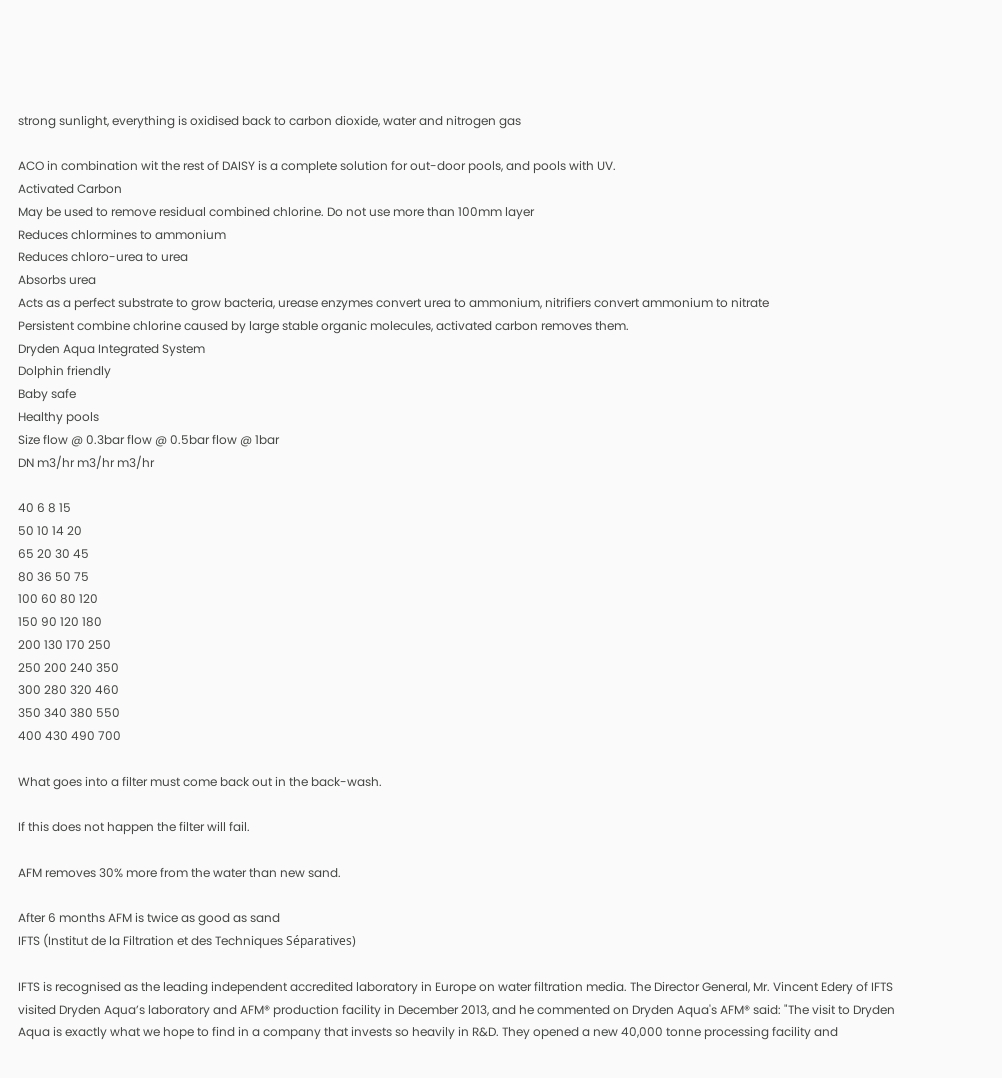strong sunlight, everything is oxidised back to carbon dioxide, water and nitrogen gas

ACO in combination wit the rest of DAISY is a complete solution for out-door pools, and pools with UV.
Activated Carbon
May be used to remove residual combined chlorine. Do not use more than 100mm layer
Reduces chlormines to ammonium
Reduces chloro-urea to urea
Absorbs urea
Acts as a perfect substrate to grow bacteria, urease enzymes convert urea to ammonium, nitrifiers convert ammonium to nitrate
Persistent combine chlorine caused by large stable organic molecules, activated carbon removes them.
Dryden Aqua Integrated System
Dolphin friendly
Baby safe
Healthy pools
Size flow @ 0.3bar flow @ 0.5bar flow @ 1bar
DN m3/hr m3/hr m3/hr

40 6 8 15
50 10 14 20
65 20 30 45
80 36 50 75
100 60 80 120
150 90 120 180
200 130 170 250
250 200 240 350
300 280 320 460
350 340 380 550
400 430 490 700

What goes into a filter must come back out in the back-wash.

If this does not happen the filter will fail.

AFM removes 30% more from the water than new sand.

After 6 months AFM is twice as good as sand
IFTS (Institut de la Filtration et des Techniques Séparatives)

IFTS is recognised as the leading independent accredited laboratory in Europe on water filtration media. The Director General, Mr. Vincent Edery of IFTS visited Dryden Aqua’s laboratory and AFM® production facility in December 2013, and he commented on Dryden Aqua's AFM® said: "The visit to Dryden Aqua is exactly what we hope to find in a company that invests so heavily in R&D. They opened a new 40,000 tonne processing facility and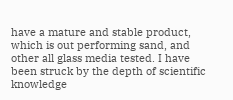have a mature and stable product, which is out performing sand, and other all glass media tested. I have been struck by the depth of scientific knowledge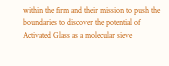within the firm and their mission to push the boundaries to discover the potential of Activated Glass as a molecular sieve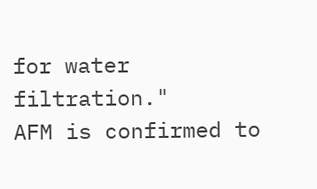for water filtration."
AFM is confirmed to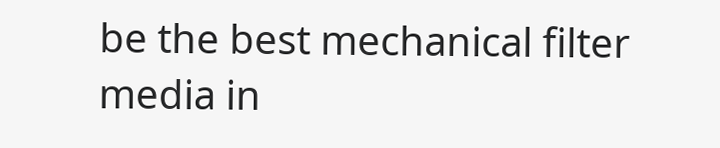be the best mechanical filter media in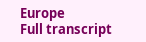Europe
Full transcript